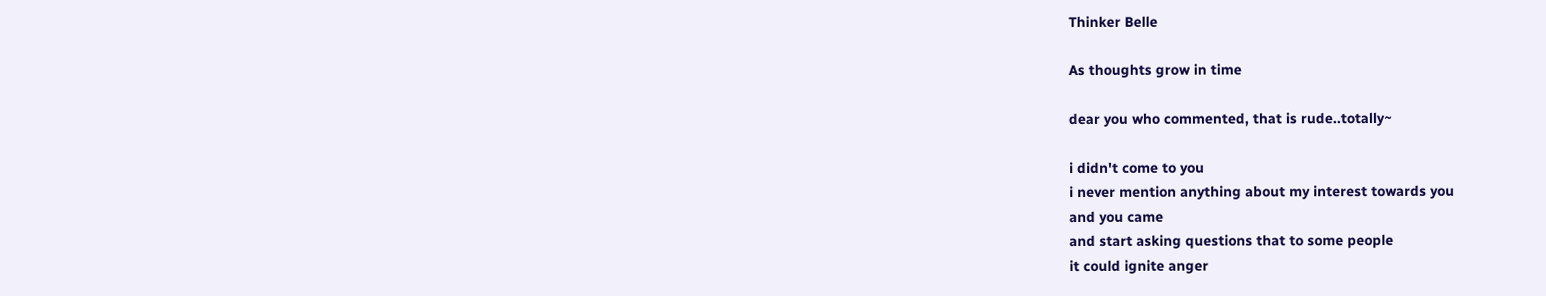Thinker Belle

As thoughts grow in time

dear you who commented, that is rude..totally~

i didn't come to you
i never mention anything about my interest towards you
and you came
and start asking questions that to some people
it could ignite anger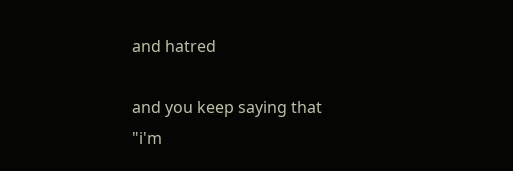and hatred

and you keep saying that
"i'm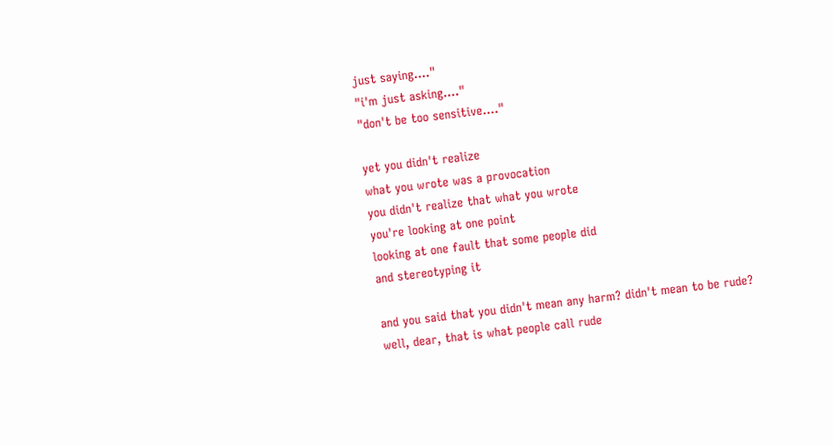just saying...."
"i'm just asking...."
"don't be too sensitive...."

yet you didn't realize
what you wrote was a provocation
you didn't realize that what you wrote
you're looking at one point
looking at one fault that some people did
and stereotyping it

and you said that you didn't mean any harm? didn't mean to be rude?
well, dear, that is what people call rude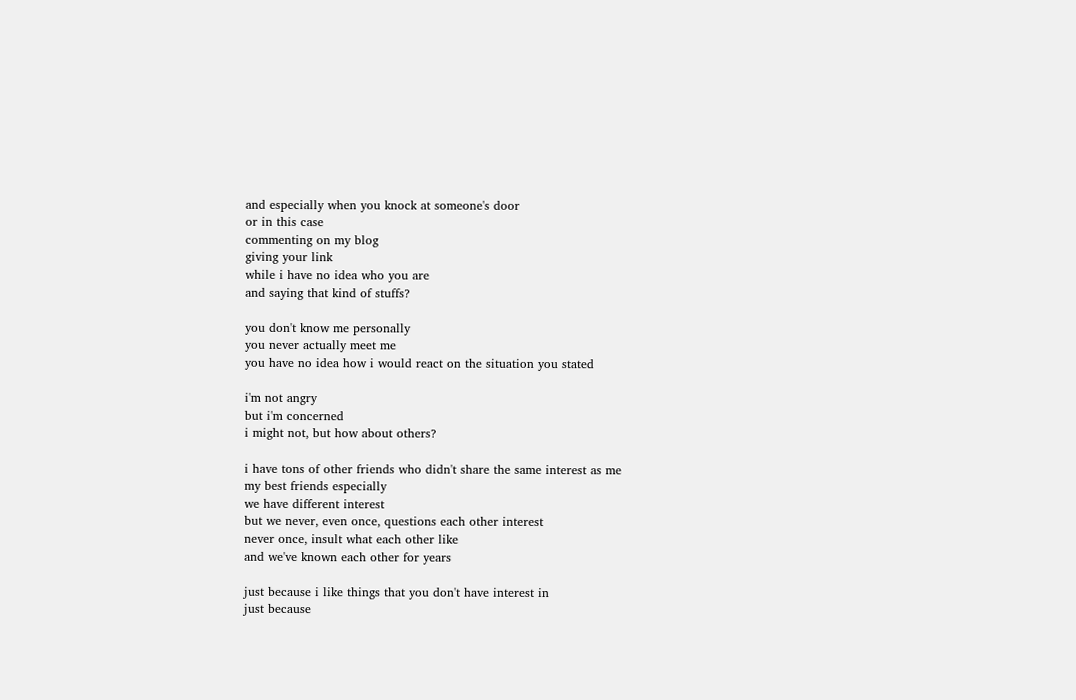and especially when you knock at someone's door
or in this case
commenting on my blog
giving your link
while i have no idea who you are
and saying that kind of stuffs?

you don't know me personally
you never actually meet me
you have no idea how i would react on the situation you stated

i'm not angry
but i'm concerned
i might not, but how about others?

i have tons of other friends who didn't share the same interest as me
my best friends especially
we have different interest
but we never, even once, questions each other interest
never once, insult what each other like
and we've known each other for years

just because i like things that you don't have interest in
just because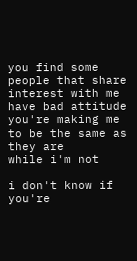you find some people that share interest with me have bad attitude
you're making me to be the same as they are
while i'm not

i don't know if you're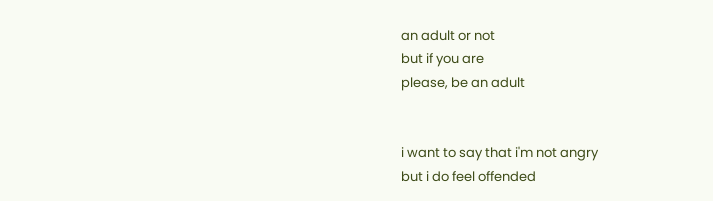an adult or not
but if you are
please, be an adult


i want to say that i'm not angry
but i do feel offended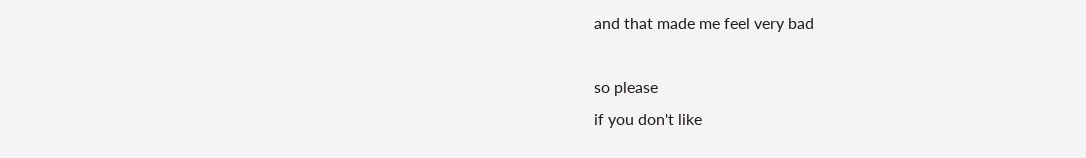and that made me feel very bad

so please
if you don't like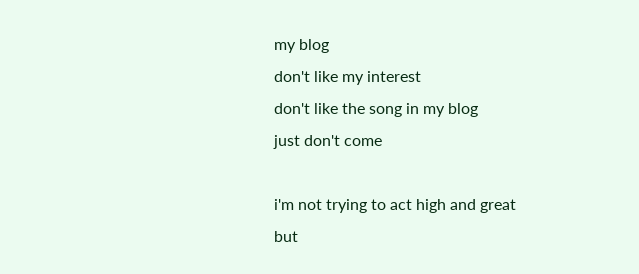my blog
don't like my interest
don't like the song in my blog
just don't come

i'm not trying to act high and great
but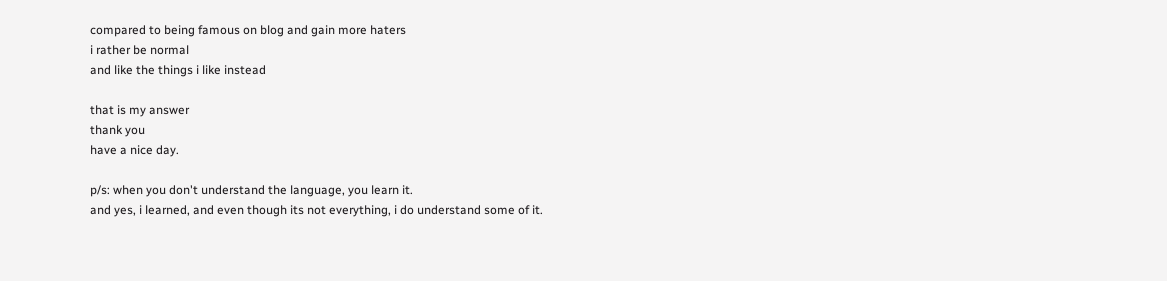compared to being famous on blog and gain more haters
i rather be normal
and like the things i like instead

that is my answer
thank you
have a nice day.

p/s: when you don't understand the language, you learn it.
and yes, i learned, and even though its not everything, i do understand some of it.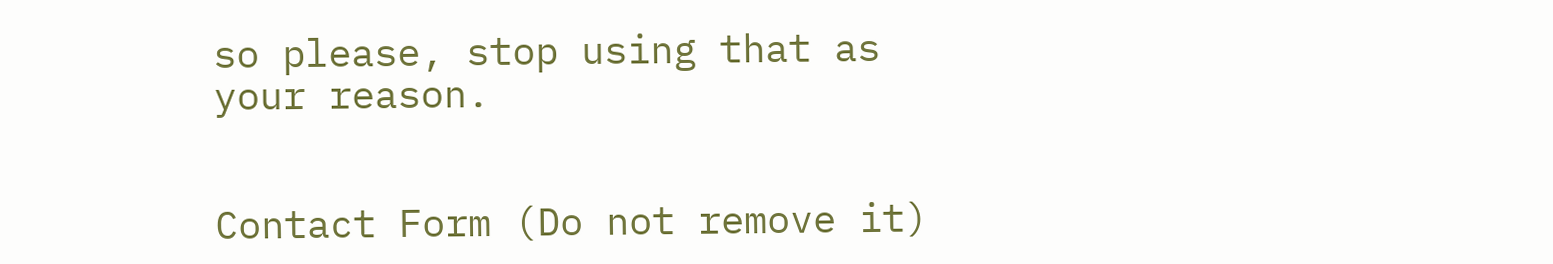so please, stop using that as your reason.


Contact Form (Do not remove it)